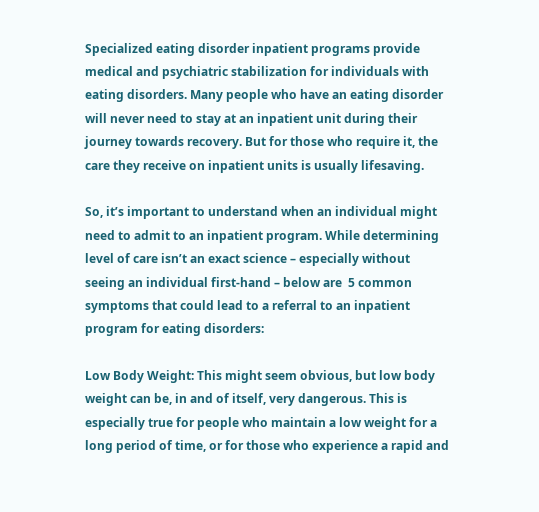Specialized eating disorder inpatient programs provide medical and psychiatric stabilization for individuals with eating disorders. Many people who have an eating disorder will never need to stay at an inpatient unit during their journey towards recovery. But for those who require it, the care they receive on inpatient units is usually lifesaving.

So, it’s important to understand when an individual might need to admit to an inpatient program. While determining level of care isn’t an exact science – especially without seeing an individual first-hand – below are  5 common symptoms that could lead to a referral to an inpatient program for eating disorders:

Low Body Weight: This might seem obvious, but low body weight can be, in and of itself, very dangerous. This is especially true for people who maintain a low weight for a long period of time, or for those who experience a rapid and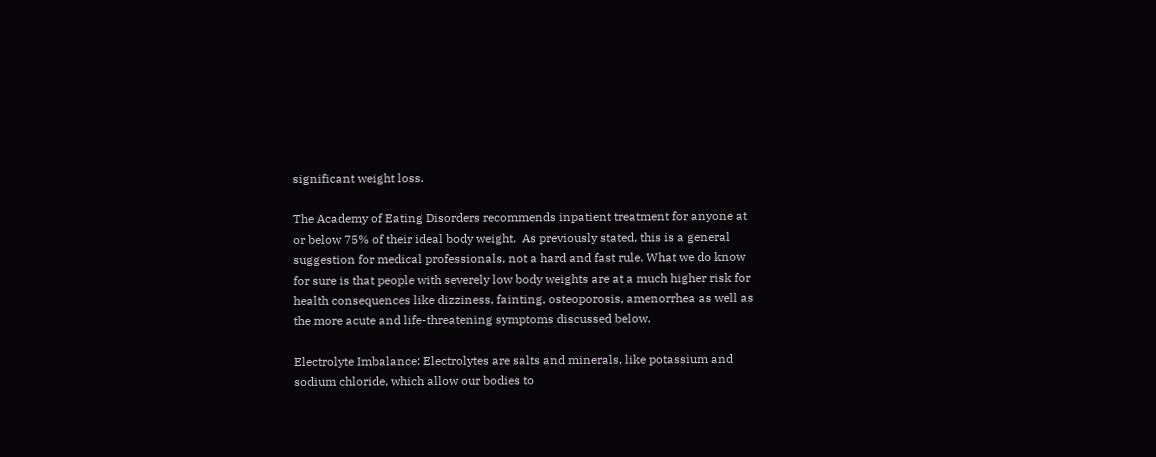significant weight loss.

The Academy of Eating Disorders recommends inpatient treatment for anyone at or below 75% of their ideal body weight.  As previously stated, this is a general suggestion for medical professionals, not a hard and fast rule. What we do know for sure is that people with severely low body weights are at a much higher risk for health consequences like dizziness, fainting, osteoporosis, amenorrhea as well as the more acute and life-threatening symptoms discussed below.

Electrolyte Imbalance: Electrolytes are salts and minerals, like potassium and sodium chloride, which allow our bodies to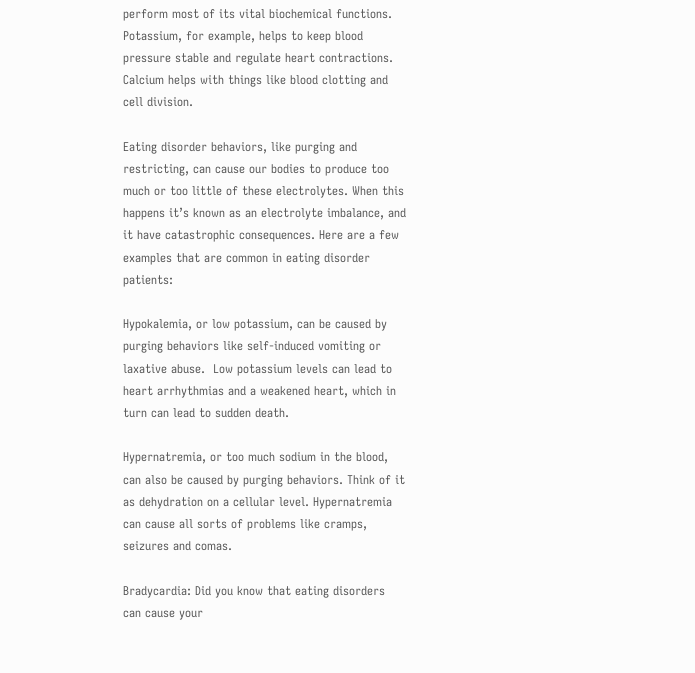perform most of its vital biochemical functions.  Potassium, for example, helps to keep blood pressure stable and regulate heart contractions. Calcium helps with things like blood clotting and cell division.

Eating disorder behaviors, like purging and restricting, can cause our bodies to produce too much or too little of these electrolytes. When this happens it’s known as an electrolyte imbalance, and it have catastrophic consequences. Here are a few examples that are common in eating disorder patients:

Hypokalemia, or low potassium, can be caused by purging behaviors like self-induced vomiting or laxative abuse.  Low potassium levels can lead to heart arrhythmias and a weakened heart, which in turn can lead to sudden death.

Hypernatremia, or too much sodium in the blood, can also be caused by purging behaviors. Think of it as dehydration on a cellular level. Hypernatremia can cause all sorts of problems like cramps, seizures and comas.

Bradycardia: Did you know that eating disorders can cause your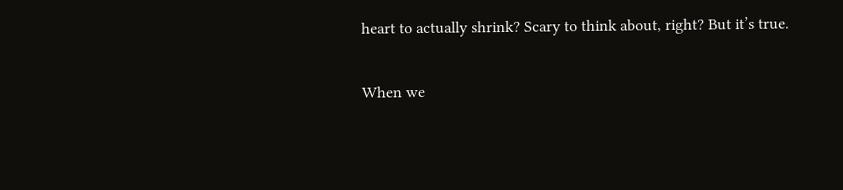heart to actually shrink? Scary to think about, right? But it’s true.

When we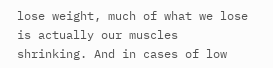lose weight, much of what we lose is actually our muscles shrinking. And in cases of low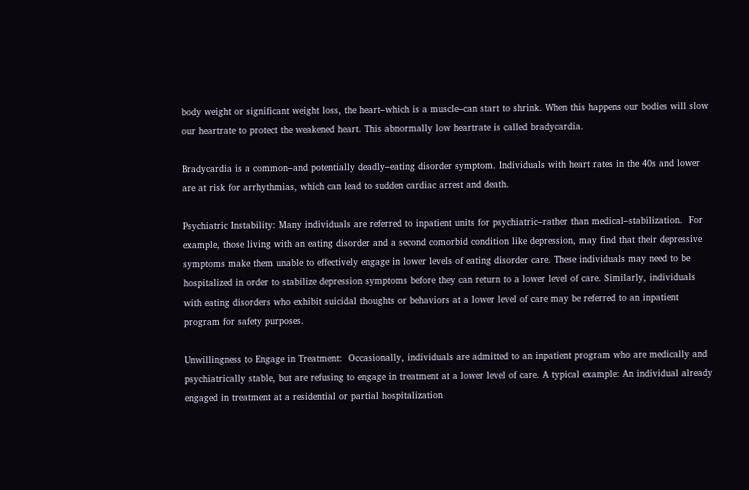body weight or significant weight loss, the heart–which is a muscle–can start to shrink. When this happens our bodies will slow our heartrate to protect the weakened heart. This abnormally low heartrate is called bradycardia.

Bradycardia is a common–and potentially deadly–eating disorder symptom. Individuals with heart rates in the 40s and lower are at risk for arrhythmias, which can lead to sudden cardiac arrest and death.

Psychiatric Instability: Many individuals are referred to inpatient units for psychiatric–rather than medical–stabilization.  For example, those living with an eating disorder and a second comorbid condition like depression, may find that their depressive symptoms make them unable to effectively engage in lower levels of eating disorder care. These individuals may need to be hospitalized in order to stabilize depression symptoms before they can return to a lower level of care. Similarly, individuals with eating disorders who exhibit suicidal thoughts or behaviors at a lower level of care may be referred to an inpatient program for safety purposes.

Unwillingness to Engage in Treatment:  Occasionally, individuals are admitted to an inpatient program who are medically and psychiatrically stable, but are refusing to engage in treatment at a lower level of care. A typical example: An individual already engaged in treatment at a residential or partial hospitalization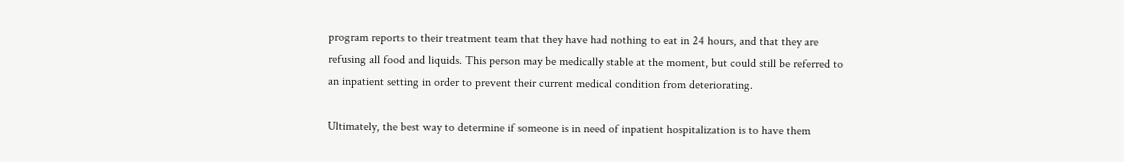program reports to their treatment team that they have had nothing to eat in 24 hours, and that they are refusing all food and liquids. This person may be medically stable at the moment, but could still be referred to an inpatient setting in order to prevent their current medical condition from deteriorating.

Ultimately, the best way to determine if someone is in need of inpatient hospitalization is to have them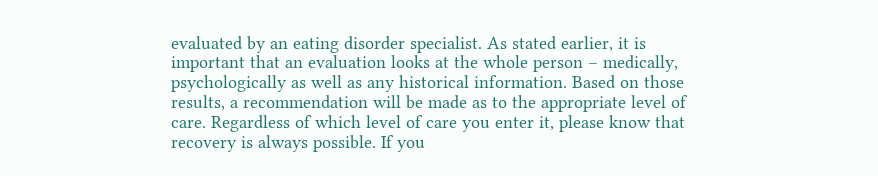evaluated by an eating disorder specialist. As stated earlier, it is important that an evaluation looks at the whole person – medically, psychologically as well as any historical information. Based on those results, a recommendation will be made as to the appropriate level of care. Regardless of which level of care you enter it, please know that recovery is always possible. If you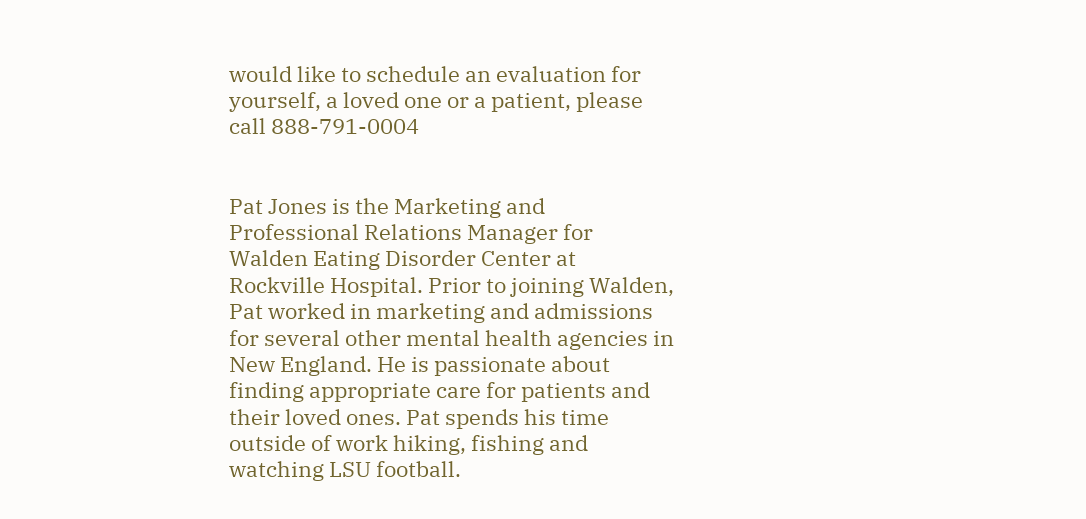would like to schedule an evaluation for yourself, a loved one or a patient, please call 888-791-0004


Pat Jones is the Marketing and Professional Relations Manager for Walden Eating Disorder Center at Rockville Hospital. Prior to joining Walden, Pat worked in marketing and admissions for several other mental health agencies in New England. He is passionate about finding appropriate care for patients and their loved ones. Pat spends his time outside of work hiking, fishing and watching LSU football.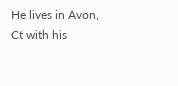He lives in Avon, Ct with his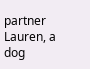partner Lauren, a dog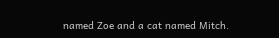named Zoe and a cat named Mitch.